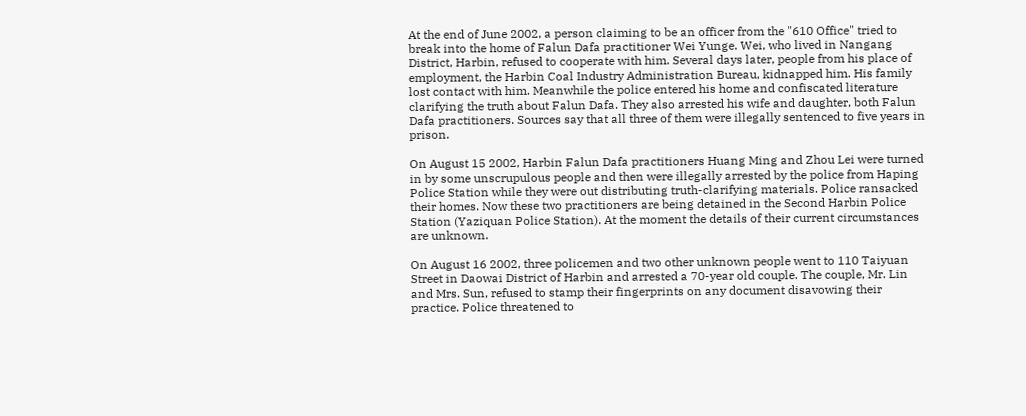At the end of June 2002, a person claiming to be an officer from the "610 Office" tried to break into the home of Falun Dafa practitioner Wei Yunge. Wei, who lived in Nangang District, Harbin, refused to cooperate with him. Several days later, people from his place of employment, the Harbin Coal Industry Administration Bureau, kidnapped him. His family lost contact with him. Meanwhile the police entered his home and confiscated literature clarifying the truth about Falun Dafa. They also arrested his wife and daughter, both Falun Dafa practitioners. Sources say that all three of them were illegally sentenced to five years in prison.

On August 15 2002, Harbin Falun Dafa practitioners Huang Ming and Zhou Lei were turned in by some unscrupulous people and then were illegally arrested by the police from Haping Police Station while they were out distributing truth-clarifying materials. Police ransacked their homes. Now these two practitioners are being detained in the Second Harbin Police Station (Yaziquan Police Station). At the moment the details of their current circumstances are unknown.

On August 16 2002, three policemen and two other unknown people went to 110 Taiyuan Street in Daowai District of Harbin and arrested a 70-year old couple. The couple, Mr. Lin and Mrs. Sun, refused to stamp their fingerprints on any document disavowing their practice. Police threatened to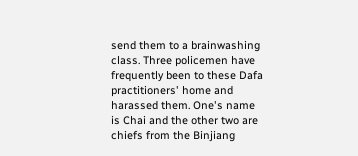send them to a brainwashing class. Three policemen have frequently been to these Dafa practitioners' home and harassed them. One's name is Chai and the other two are chiefs from the Binjiang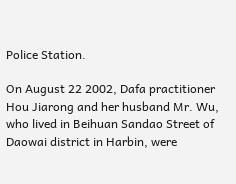Police Station.

On August 22 2002, Dafa practitioner Hou Jiarong and her husband Mr. Wu, who lived in Beihuan Sandao Street of Daowai district in Harbin, were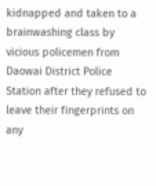kidnapped and taken to a brainwashing class by vicious policemen from Daowai District Police Station after they refused to leave their fingerprints on any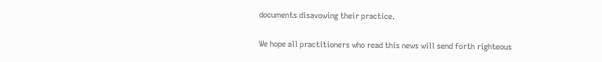documents disavowing their practice.

We hope all practitioners who read this news will send forth righteous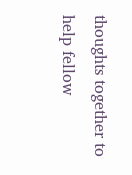thoughts together to help fellow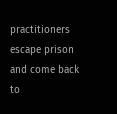practitioners escape prison and come back to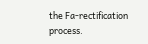the Fa-rectification process.